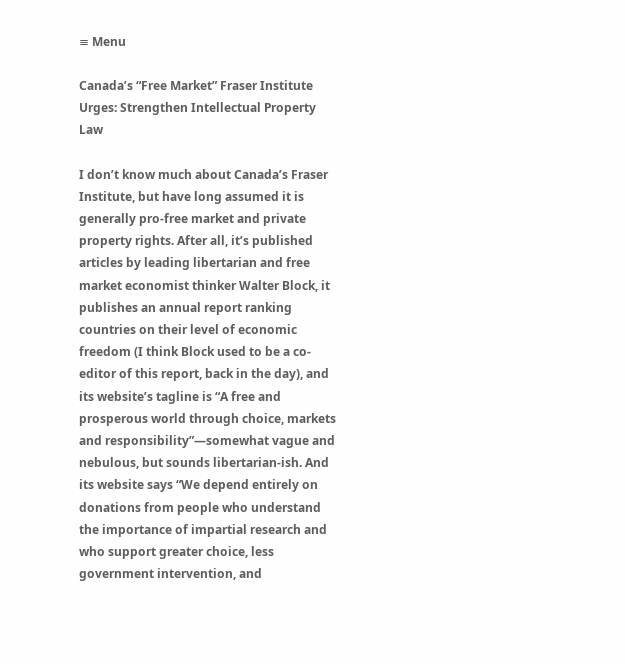≡ Menu

Canada’s “Free Market” Fraser Institute Urges: Strengthen Intellectual Property Law

I don’t know much about Canada’s Fraser Institute, but have long assumed it is generally pro-free market and private property rights. After all, it’s published articles by leading libertarian and free market economist thinker Walter Block, it publishes an annual report ranking countries on their level of economic freedom (I think Block used to be a co-editor of this report, back in the day), and its website’s tagline is “A free and prosperous world through choice, markets and responsibility”—somewhat vague and nebulous, but sounds libertarian-ish. And its website says “We depend entirely on donations from people who understand the importance of impartial research and who support greater choice, less government intervention, and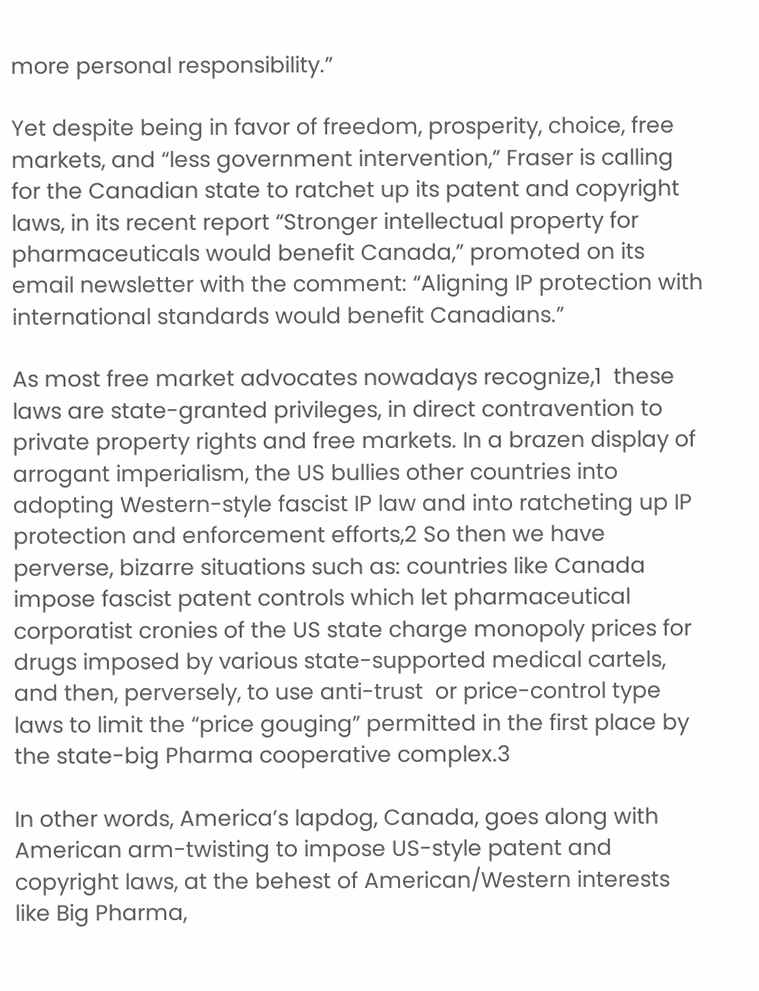more personal responsibility.”

Yet despite being in favor of freedom, prosperity, choice, free markets, and “less government intervention,” Fraser is calling for the Canadian state to ratchet up its patent and copyright laws, in its recent report “Stronger intellectual property for pharmaceuticals would benefit Canada,” promoted on its email newsletter with the comment: “Aligning IP protection with international standards would benefit Canadians.”

As most free market advocates nowadays recognize,1  these laws are state-granted privileges, in direct contravention to private property rights and free markets. In a brazen display of arrogant imperialism, the US bullies other countries into adopting Western-style fascist IP law and into ratcheting up IP protection and enforcement efforts,2 So then we have perverse, bizarre situations such as: countries like Canada impose fascist patent controls which let pharmaceutical corporatist cronies of the US state charge monopoly prices for drugs imposed by various state-supported medical cartels, and then, perversely, to use anti-trust  or price-control type laws to limit the “price gouging” permitted in the first place by the state-big Pharma cooperative complex.3

In other words, America’s lapdog, Canada, goes along with American arm-twisting to impose US-style patent and copyright laws, at the behest of American/Western interests like Big Pharma,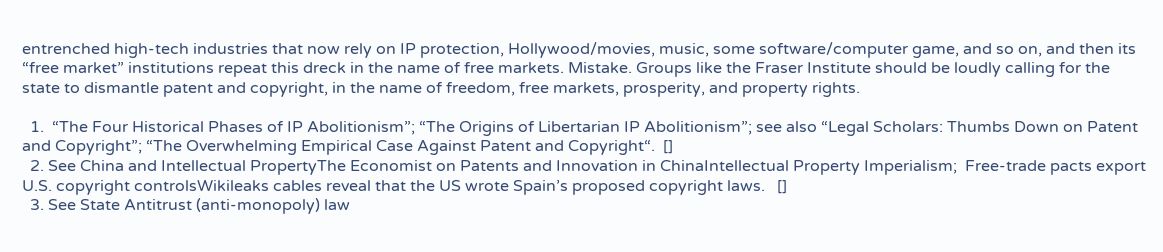entrenched high-tech industries that now rely on IP protection, Hollywood/movies, music, some software/computer game, and so on, and then its “free market” institutions repeat this dreck in the name of free markets. Mistake. Groups like the Fraser Institute should be loudly calling for the state to dismantle patent and copyright, in the name of freedom, free markets, prosperity, and property rights.

  1.  “The Four Historical Phases of IP Abolitionism”; “The Origins of Libertarian IP Abolitionism”; see also “Legal Scholars: Thumbs Down on Patent and Copyright”; “The Overwhelming Empirical Case Against Patent and Copyright“.  []
  2. See China and Intellectual PropertyThe Economist on Patents and Innovation in ChinaIntellectual Property Imperialism;  Free-trade pacts export U.S. copyright controlsWikileaks cables reveal that the US wrote Spain’s proposed copyright laws.   []
  3. See State Antitrust (anti-monopoly) law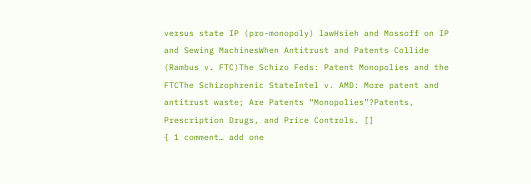versus state IP (pro-monopoly) lawHsieh and Mossoff on IP and Sewing MachinesWhen Antitrust and Patents Collide (Rambus v. FTC)The Schizo Feds: Patent Monopolies and the FTCThe Schizophrenic StateIntel v. AMD: More patent and antitrust waste; Are Patents “Monopolies”?Patents, Prescription Drugs, and Price Controls. []
{ 1 comment… add one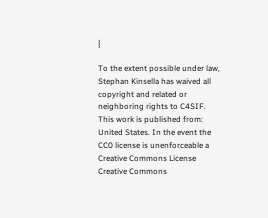}

To the extent possible under law, Stephan Kinsella has waived all copyright and related or neighboring rights to C4SIF. This work is published from: United States. In the event the CC0 license is unenforceable a  Creative Commons License Creative Commons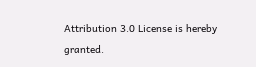Attribution 3.0 License is hereby granted.